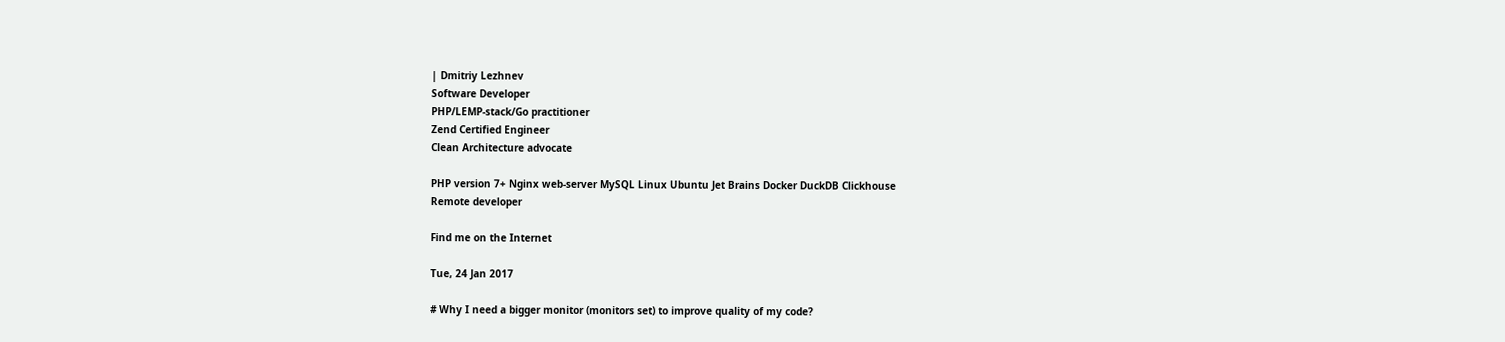| Dmitriy Lezhnev
Software Developer
PHP/LEMP-stack/Go practitioner
Zend Certified Engineer
Clean Architecture advocate

PHP version 7+ Nginx web-server MySQL Linux Ubuntu Jet Brains Docker DuckDB Clickhouse
Remote developer

Find me on the Internet

Tue, 24 Jan 2017

# Why I need a bigger monitor (monitors set) to improve quality of my code?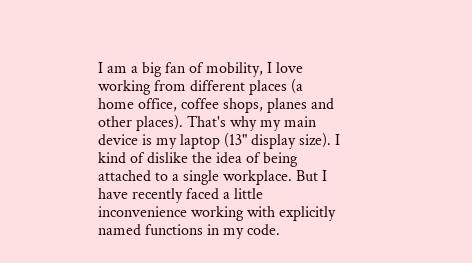I am a big fan of mobility, I love working from different places (a home office, coffee shops, planes and other places). That's why my main device is my laptop (13" display size). I kind of dislike the idea of being attached to a single workplace. But I have recently faced a little inconvenience working with explicitly named functions in my code.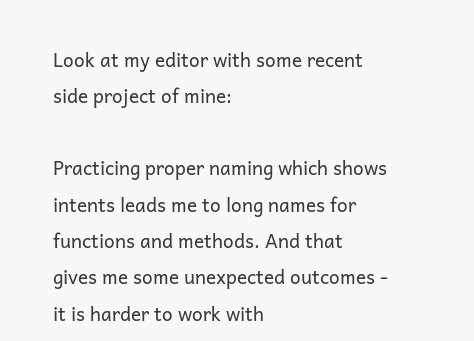Look at my editor with some recent side project of mine:

Practicing proper naming which shows intents leads me to long names for functions and methods. And that gives me some unexpected outcomes - it is harder to work with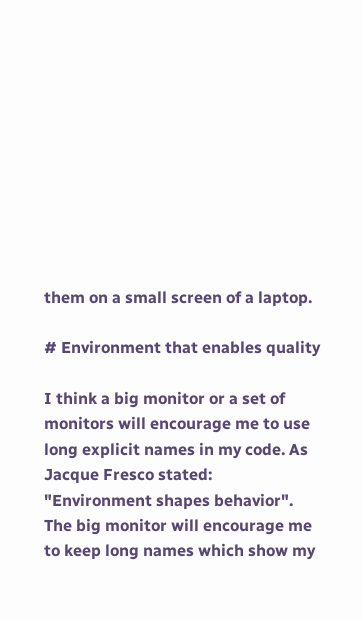them on a small screen of a laptop.

# Environment that enables quality

I think a big monitor or a set of monitors will encourage me to use long explicit names in my code. As Jacque Fresco stated: "Environment shapes behavior". The big monitor will encourage me to keep long names which show my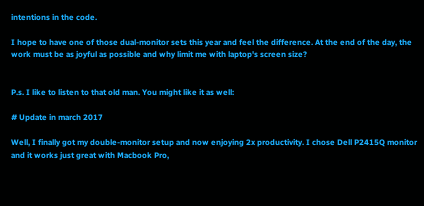intentions in the code.

I hope to have one of those dual-monitor sets this year and feel the difference. At the end of the day, the work must be as joyful as possible and why limit me with laptop's screen size?


P.s. I like to listen to that old man. You might like it as well:

# Update in march 2017

Well, I finally got my double-monitor setup and now enjoying 2x productivity. I chose Dell P2415Q monitor and it works just great with Macbook Pro,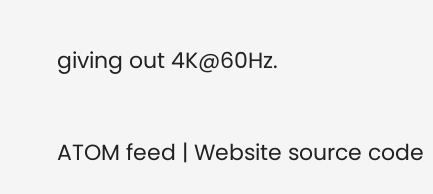giving out 4K@60Hz.

ATOM feed | Website source code